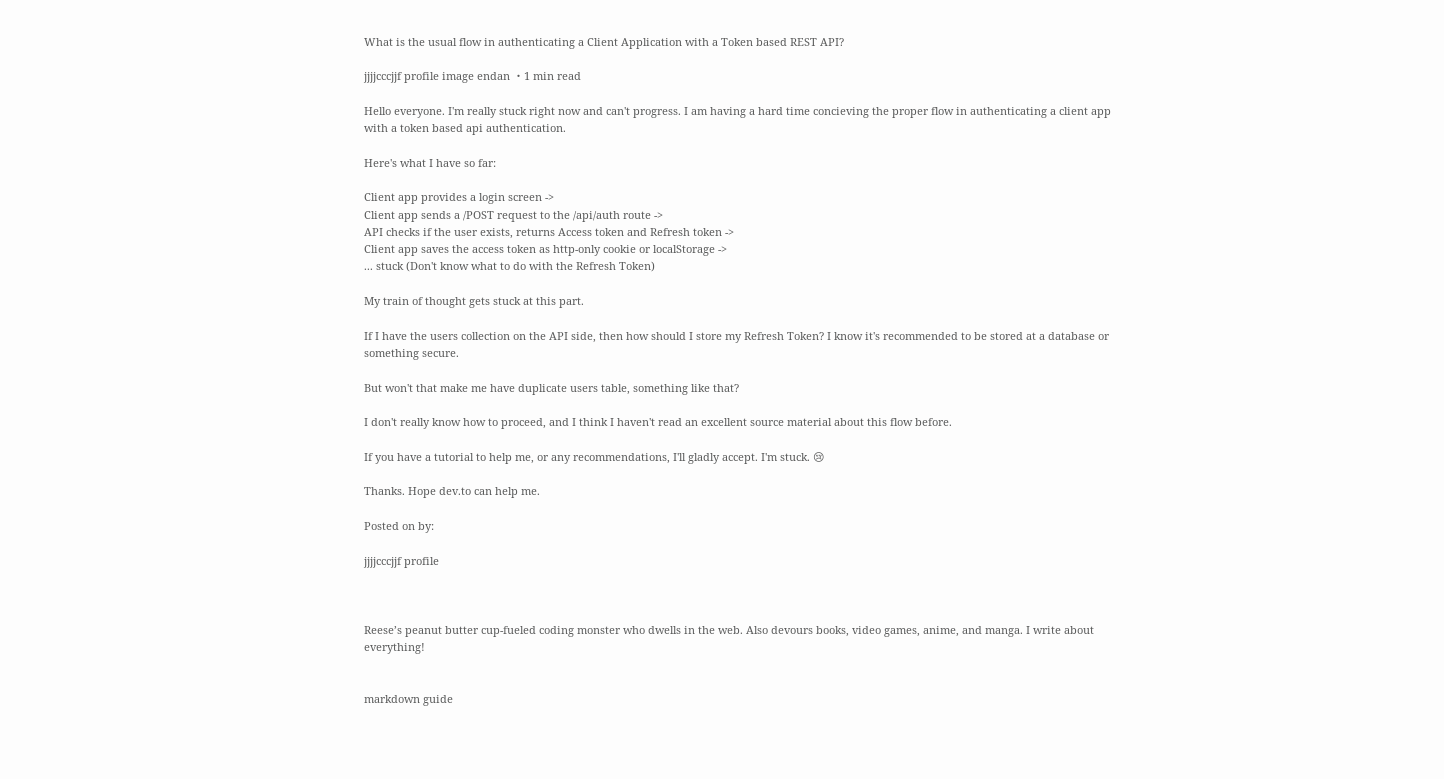What is the usual flow in authenticating a Client Application with a Token based REST API?

jjjjcccjjf profile image endan ・1 min read

Hello everyone. I'm really stuck right now and can't progress. I am having a hard time concieving the proper flow in authenticating a client app with a token based api authentication.

Here's what I have so far:

Client app provides a login screen ->
Client app sends a /POST request to the /api/auth route ->
API checks if the user exists, returns Access token and Refresh token ->
Client app saves the access token as http-only cookie or localStorage ->
... stuck (Don't know what to do with the Refresh Token)

My train of thought gets stuck at this part.

If I have the users collection on the API side, then how should I store my Refresh Token? I know it's recommended to be stored at a database or something secure.

But won't that make me have duplicate users table, something like that?

I don't really know how to proceed, and I think I haven't read an excellent source material about this flow before.

If you have a tutorial to help me, or any recommendations, I'll gladly accept. I'm stuck. 😢

Thanks. Hope dev.to can help me.

Posted on by:

jjjjcccjjf profile



Reese’s peanut butter cup-fueled coding monster who dwells in the web. Also devours books, video games, anime, and manga. I write about everything!


markdown guide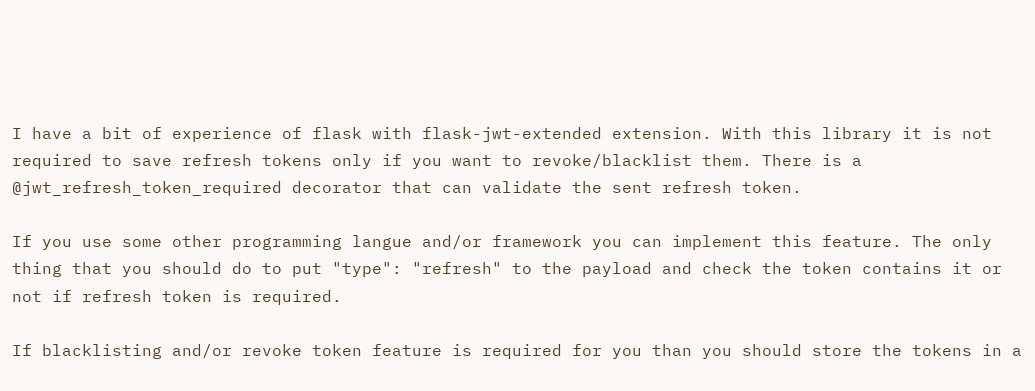I have a bit of experience of flask with flask-jwt-extended extension. With this library it is not required to save refresh tokens only if you want to revoke/blacklist them. There is a @jwt_refresh_token_required decorator that can validate the sent refresh token.

If you use some other programming langue and/or framework you can implement this feature. The only thing that you should do to put "type": "refresh" to the payload and check the token contains it or not if refresh token is required.

If blacklisting and/or revoke token feature is required for you than you should store the tokens in a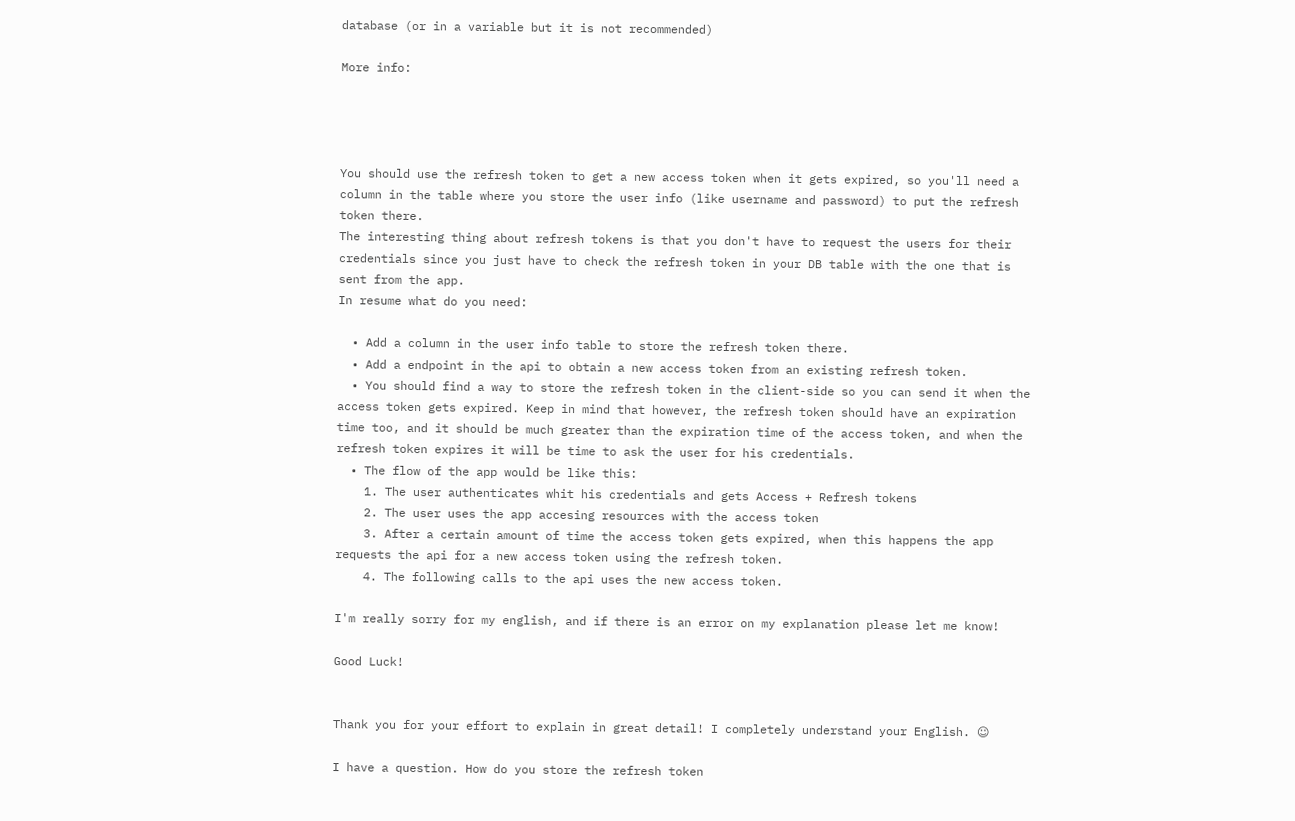database (or in a variable but it is not recommended)

More info:




You should use the refresh token to get a new access token when it gets expired, so you'll need a column in the table where you store the user info (like username and password) to put the refresh token there.
The interesting thing about refresh tokens is that you don't have to request the users for their credentials since you just have to check the refresh token in your DB table with the one that is sent from the app.
In resume what do you need:

  • Add a column in the user info table to store the refresh token there.
  • Add a endpoint in the api to obtain a new access token from an existing refresh token.
  • You should find a way to store the refresh token in the client-side so you can send it when the access token gets expired. Keep in mind that however, the refresh token should have an expiration time too, and it should be much greater than the expiration time of the access token, and when the refresh token expires it will be time to ask the user for his credentials.
  • The flow of the app would be like this:
    1. The user authenticates whit his credentials and gets Access + Refresh tokens
    2. The user uses the app accesing resources with the access token
    3. After a certain amount of time the access token gets expired, when this happens the app requests the api for a new access token using the refresh token.
    4. The following calls to the api uses the new access token.

I'm really sorry for my english, and if there is an error on my explanation please let me know!

Good Luck!


Thank you for your effort to explain in great detail! I completely understand your English. ☺

I have a question. How do you store the refresh token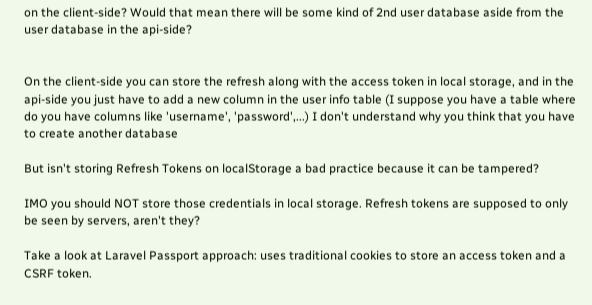on the client-side? Would that mean there will be some kind of 2nd user database aside from the user database in the api-side?


On the client-side you can store the refresh along with the access token in local storage, and in the api-side you just have to add a new column in the user info table (I suppose you have a table where do you have columns like 'username', 'password',...) I don't understand why you think that you have to create another database

But isn't storing Refresh Tokens on localStorage a bad practice because it can be tampered?

IMO you should NOT store those credentials in local storage. Refresh tokens are supposed to only be seen by servers, aren't they?

Take a look at Laravel Passport approach: uses traditional cookies to store an access token and a CSRF token.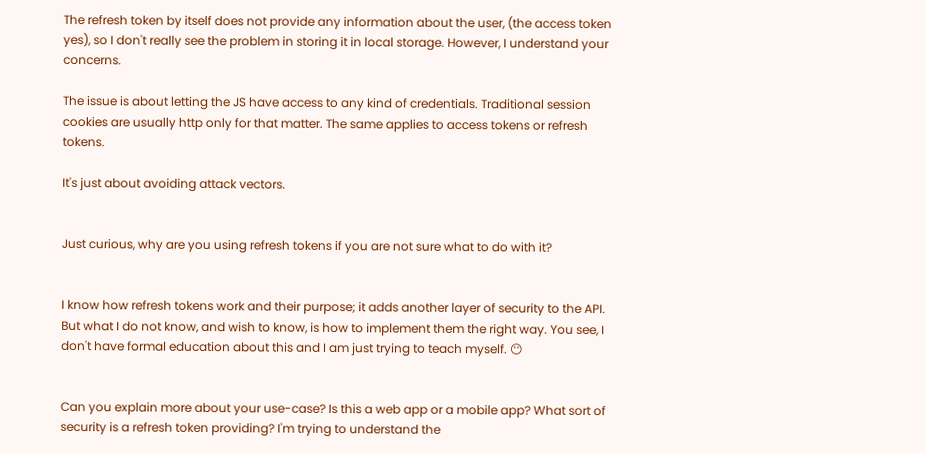The refresh token by itself does not provide any information about the user, (the access token yes), so I don't really see the problem in storing it in local storage. However, I understand your concerns.

The issue is about letting the JS have access to any kind of credentials. Traditional session cookies are usually http only for that matter. The same applies to access tokens or refresh tokens.

It's just about avoiding attack vectors.


Just curious, why are you using refresh tokens if you are not sure what to do with it?


I know how refresh tokens work and their purpose; it adds another layer of security to the API. But what I do not know, and wish to know, is how to implement them the right way. You see, I don't have formal education about this and I am just trying to teach myself. 😶


Can you explain more about your use-case? Is this a web app or a mobile app? What sort of security is a refresh token providing? I'm trying to understand the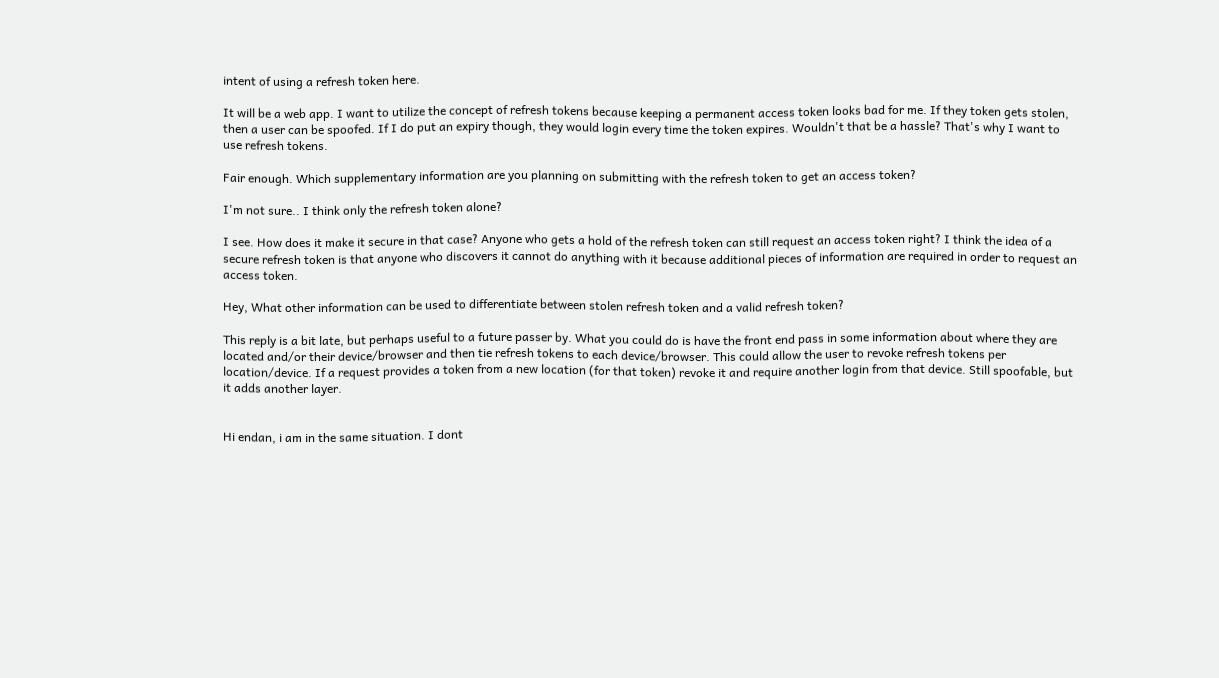intent of using a refresh token here.

It will be a web app. I want to utilize the concept of refresh tokens because keeping a permanent access token looks bad for me. If they token gets stolen, then a user can be spoofed. If I do put an expiry though, they would login every time the token expires. Wouldn't that be a hassle? That's why I want to use refresh tokens.

Fair enough. Which supplementary information are you planning on submitting with the refresh token to get an access token?

I'm not sure.. I think only the refresh token alone?

I see. How does it make it secure in that case? Anyone who gets a hold of the refresh token can still request an access token right? I think the idea of a secure refresh token is that anyone who discovers it cannot do anything with it because additional pieces of information are required in order to request an access token.

Hey, What other information can be used to differentiate between stolen refresh token and a valid refresh token?

This reply is a bit late, but perhaps useful to a future passer by. What you could do is have the front end pass in some information about where they are located and/or their device/browser and then tie refresh tokens to each device/browser. This could allow the user to revoke refresh tokens per location/device. If a request provides a token from a new location (for that token) revoke it and require another login from that device. Still spoofable, but it adds another layer.


Hi endan, i am in the same situation. I dont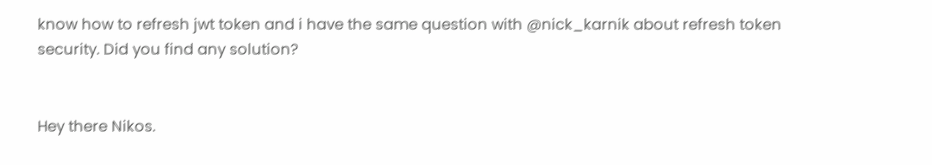know how to refresh jwt token and i have the same question with @nick_karnik about refresh token security. Did you find any solution?


Hey there Nikos.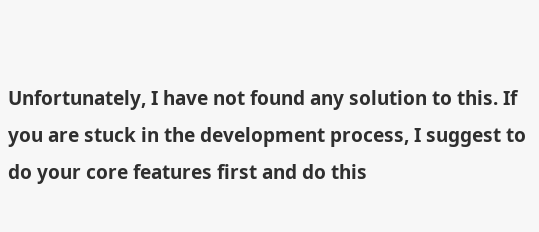Unfortunately, I have not found any solution to this. If you are stuck in the development process, I suggest to do your core features first and do this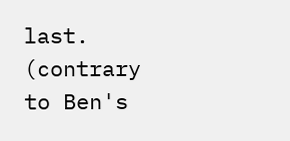last. (contrary to Ben's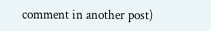comment in another post)